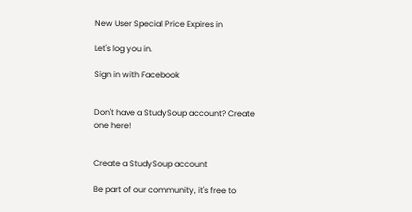New User Special Price Expires in

Let's log you in.

Sign in with Facebook


Don't have a StudySoup account? Create one here!


Create a StudySoup account

Be part of our community, it's free to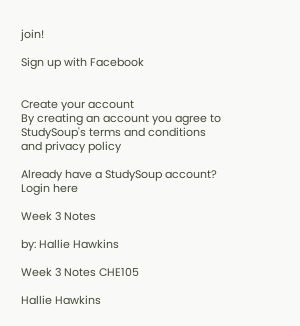join!

Sign up with Facebook


Create your account
By creating an account you agree to StudySoup's terms and conditions and privacy policy

Already have a StudySoup account? Login here

Week 3 Notes

by: Hallie Hawkins

Week 3 Notes CHE105

Hallie Hawkins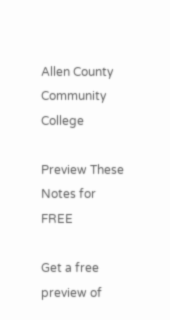Allen County Community College

Preview These Notes for FREE

Get a free preview of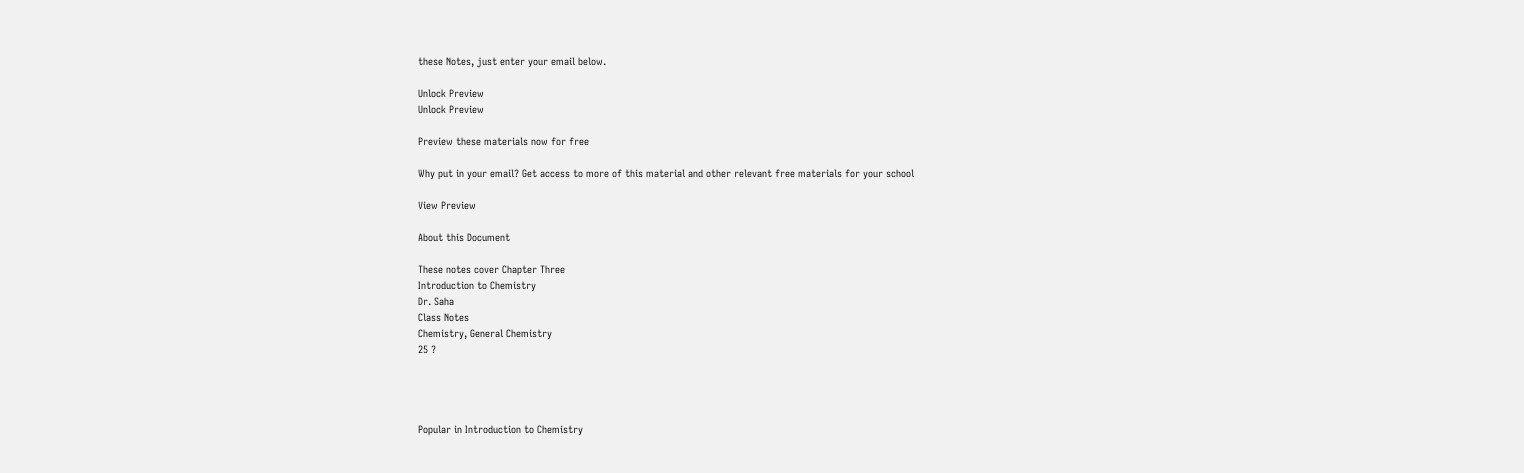these Notes, just enter your email below.

Unlock Preview
Unlock Preview

Preview these materials now for free

Why put in your email? Get access to more of this material and other relevant free materials for your school

View Preview

About this Document

These notes cover Chapter Three
Introduction to Chemistry
Dr. Saha
Class Notes
Chemistry, General Chemistry
25 ?




Popular in Introduction to Chemistry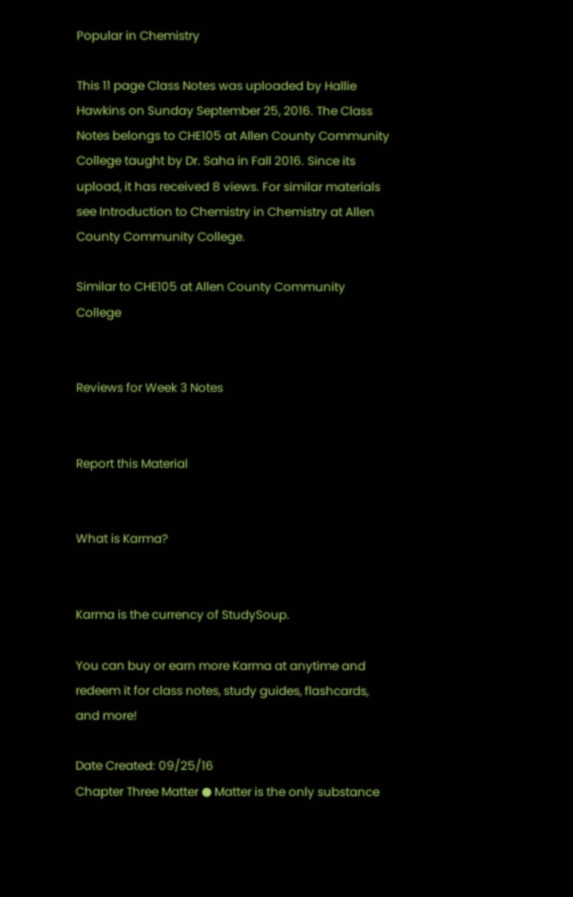Popular in Chemistry

This 11 page Class Notes was uploaded by Hallie Hawkins on Sunday September 25, 2016. The Class Notes belongs to CHE105 at Allen County Community College taught by Dr. Saha in Fall 2016. Since its upload, it has received 8 views. For similar materials see Introduction to Chemistry in Chemistry at Allen County Community College.

Similar to CHE105 at Allen County Community College


Reviews for Week 3 Notes


Report this Material


What is Karma?


Karma is the currency of StudySoup.

You can buy or earn more Karma at anytime and redeem it for class notes, study guides, flashcards, and more!

Date Created: 09/25/16
Chapter Three Matter ● Matter is the only substance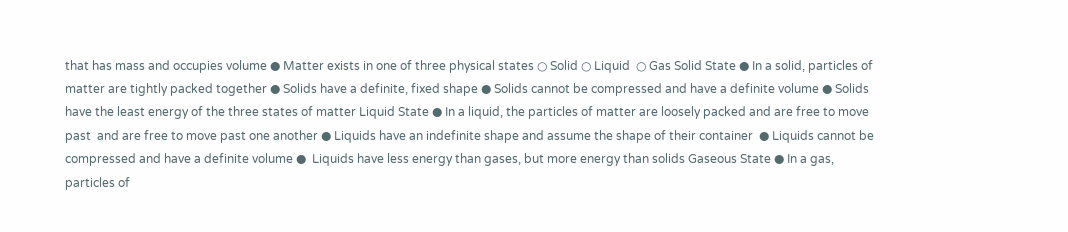that has mass and occupies volume ● Matter exists in one of three physical states ○ Solid ○ Liquid  ○ Gas Solid State ● In a solid, particles of matter are tightly packed together ● Solids have a definite, fixed shape ● Solids cannot be compressed and have a definite volume ● Solids have the least energy of the three states of matter Liquid State ● In a liquid, the particles of matter are loosely packed and are free to move past  and are free to move past one another ● Liquids have an indefinite shape and assume the shape of their container  ● Liquids cannot be compressed and have a definite volume ●  Liquids have less energy than gases, but more energy than solids Gaseous State ● In a gas, particles of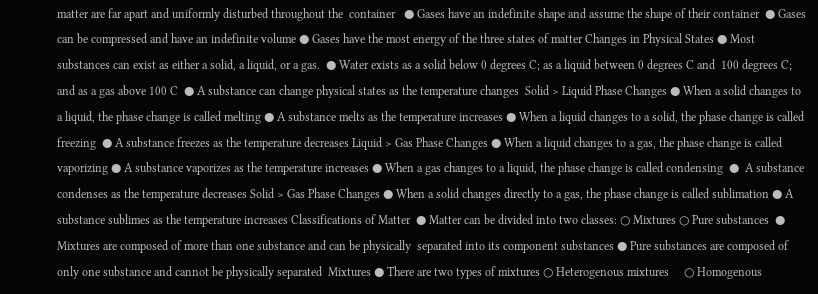matter are far apart and uniformly disturbed throughout the  container   ● Gases have an indefinite shape and assume the shape of their container  ● Gases can be compressed and have an indefinite volume ● Gases have the most energy of the three states of matter Changes in Physical States ● Most substances can exist as either a solid, a liquid, or a gas.  ● Water exists as a solid below 0 degrees C; as a liquid between 0 degrees C and  100 degrees C; and as a gas above 100 C  ● A substance can change physical states as the temperature changes  Solid > Liquid Phase Changes ● When a solid changes to a liquid, the phase change is called melting ● A substance melts as the temperature increases ● When a liquid changes to a solid, the phase change is called freezing  ● A substance freezes as the temperature decreases Liquid > Gas Phase Changes ● When a liquid changes to a gas, the phase change is called vaporizing ● A substance vaporizes as the temperature increases ● When a gas changes to a liquid, the phase change is called condensing  ●  A substance condenses as the temperature decreases Solid > Gas Phase Changes ● When a solid changes directly to a gas, the phase change is called sublimation ● A substance sublimes as the temperature increases Classifications of Matter  ● Matter can be divided into two classes: ○ Mixtures ○ Pure substances  ● Mixtures are composed of more than one substance and can be physically  separated into its component substances ● Pure substances are composed of only one substance and cannot be physically separated  Mixtures ● There are two types of mixtures ○ Heterogenous mixtures     ○ Homogenous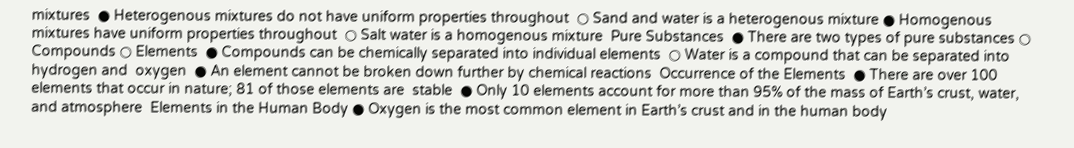mixtures  ● Heterogenous mixtures do not have uniform properties throughout  ○ Sand and water is a heterogenous mixture ● Homogenous mixtures have uniform properties throughout  ○ Salt water is a homogenous mixture  Pure Substances  ● There are two types of pure substances ○ Compounds ○ Elements  ● Compounds can be chemically separated into individual elements  ○ Water is a compound that can be separated into hydrogen and  oxygen  ● An element cannot be broken down further by chemical reactions  Occurrence of the Elements  ● There are over 100 elements that occur in nature; 81 of those elements are  stable  ● Only 10 elements account for more than 95% of the mass of Earth’s crust, water, and atmosphere  Elements in the Human Body ● Oxygen is the most common element in Earth’s crust and in the human body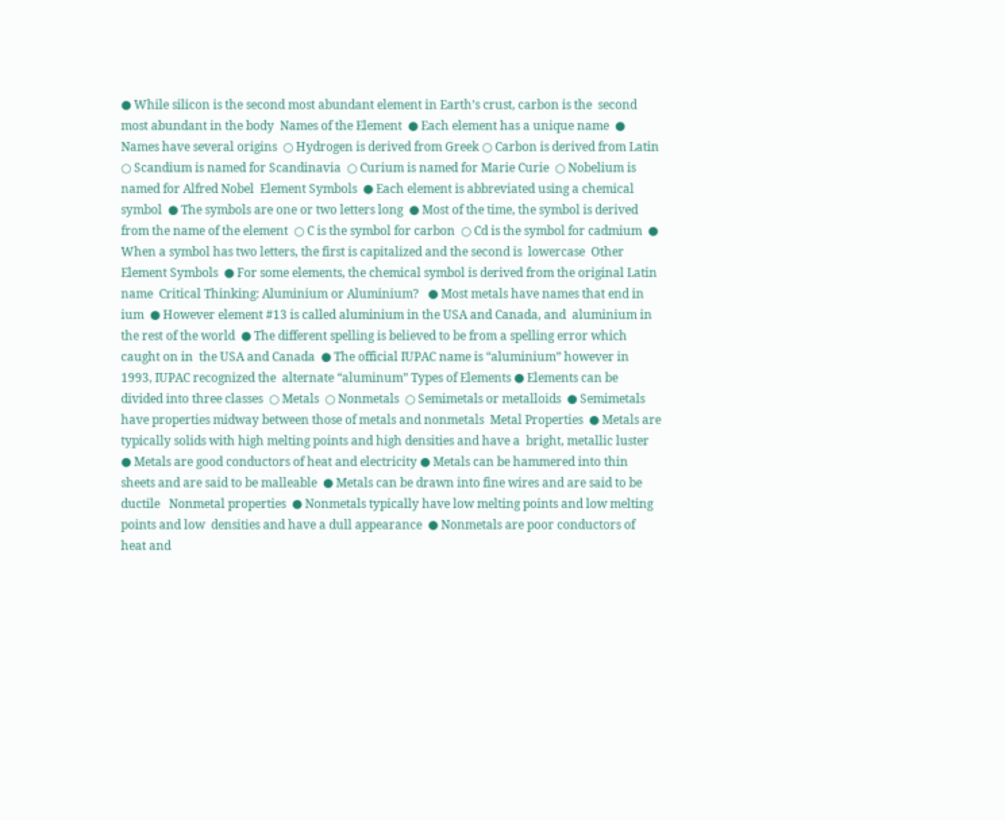● While silicon is the second most abundant element in Earth’s crust, carbon is the  second most abundant in the body  Names of the Element  ● Each element has a unique name  ● Names have several origins  ○ Hydrogen is derived from Greek ○ Carbon is derived from Latin  ○ Scandium is named for Scandinavia  ○ Curium is named for Marie Curie  ○ Nobelium is named for Alfred Nobel  Element Symbols  ● Each element is abbreviated using a chemical symbol  ● The symbols are one or two letters long  ● Most of the time, the symbol is derived from the name of the element  ○ C is the symbol for carbon  ○ Cd is the symbol for cadmium  ● When a symbol has two letters, the first is capitalized and the second is  lowercase  Other Element Symbols  ● For some elements, the chemical symbol is derived from the original Latin name  Critical Thinking: Aluminium or Aluminium?   ● Most metals have names that end in ium  ● However element #13 is called aluminium in the USA and Canada, and  aluminium in the rest of the world  ● The different spelling is believed to be from a spelling error which caught on in  the USA and Canada  ● The official IUPAC name is “aluminium” however in 1993, IUPAC recognized the  alternate “aluminum” Types of Elements ● Elements can be divided into three classes  ○ Metals  ○ Nonmetals  ○ Semimetals or metalloids  ● Semimetals have properties midway between those of metals and nonmetals  Metal Properties  ● Metals are typically solids with high melting points and high densities and have a  bright, metallic luster  ● Metals are good conductors of heat and electricity ● Metals can be hammered into thin sheets and are said to be malleable  ● Metals can be drawn into fine wires and are said to be ductile   Nonmetal properties  ● Nonmetals typically have low melting points and low melting points and low  densities and have a dull appearance  ● Nonmetals are poor conductors of heat and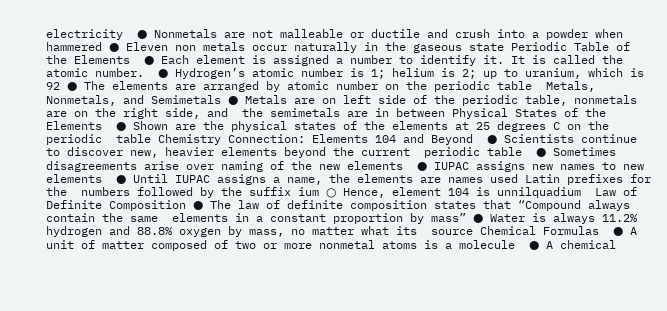electricity  ● Nonmetals are not malleable or ductile and crush into a powder when hammered ● Eleven non metals occur naturally in the gaseous state Periodic Table of the Elements  ● Each element is assigned a number to identify it. It is called the atomic number.  ● Hydrogen’s atomic number is 1; helium is 2; up to uranium, which is 92 ● The elements are arranged by atomic number on the periodic table  Metals, Nonmetals, and Semimetals ● Metals are on left side of the periodic table, nonmetals are on the right side, and  the semimetals are in between Physical States of the Elements  ● Shown are the physical states of the elements at 25 degrees C on the periodic  table Chemistry Connection: Elements 104 and Beyond  ● Scientists continue to discover new, heavier elements beyond the current  periodic table  ● Sometimes disagreements arise over naming of the new elements  ● IUPAC assigns new names to new elements  ● Until IUPAC assigns a name, the elements are names used Latin prefixes for the  numbers followed by the suffix ium ○ Hence, element 104 is unnilquadium  Law of Definite Composition ● The law of definite composition states that “Compound always contain the same  elements in a constant proportion by mass” ● Water is always 11.2% hydrogen and 88.8% oxygen by mass, no matter what its  source Chemical Formulas  ● A unit of matter composed of two or more nonmetal atoms is a molecule  ● A chemical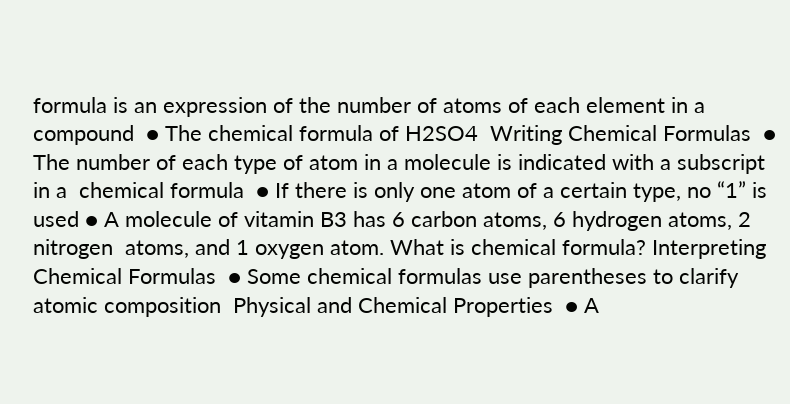formula is an expression of the number of atoms of each element in a compound  ● The chemical formula of H2SO4  Writing Chemical Formulas  ● The number of each type of atom in a molecule is indicated with a subscript in a  chemical formula  ● If there is only one atom of a certain type, no “1” is used ● A molecule of vitamin B3 has 6 carbon atoms, 6 hydrogen atoms, 2 nitrogen  atoms, and 1 oxygen atom. What is chemical formula? Interpreting Chemical Formulas  ● Some chemical formulas use parentheses to clarify atomic composition  Physical and Chemical Properties  ● A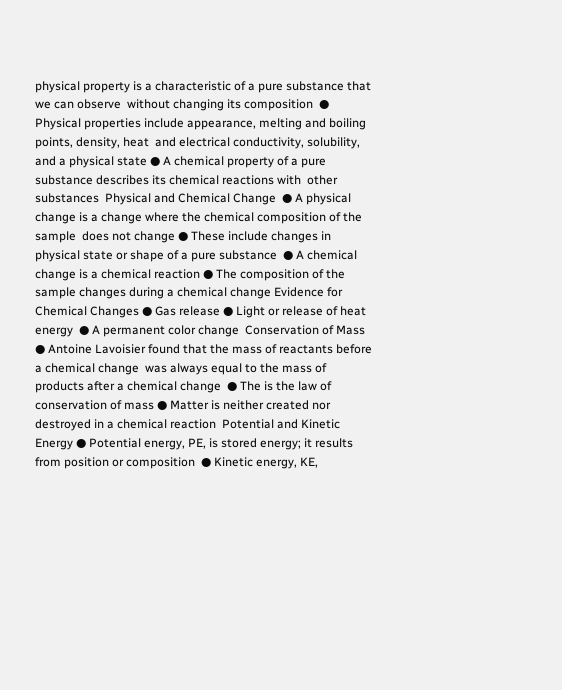physical property is a characteristic of a pure substance that we can observe  without changing its composition  ● Physical properties include appearance, melting and boiling points, density, heat  and electrical conductivity, solubility, and a physical state ● A chemical property of a pure substance describes its chemical reactions with  other substances  Physical and Chemical Change  ● A physical change is a change where the chemical composition of the sample  does not change ● These include changes in physical state or shape of a pure substance  ● A chemical change is a chemical reaction ● The composition of the sample changes during a chemical change Evidence for Chemical Changes ● Gas release ● Light or release of heat energy  ● A permanent color change  Conservation of Mass ● Antoine Lavoisier found that the mass of reactants before a chemical change  was always equal to the mass of products after a chemical change  ● The is the law of conservation of mass ● Matter is neither created nor destroyed in a chemical reaction  Potential and Kinetic Energy ● Potential energy, PE, is stored energy; it results from position or composition  ● Kinetic energy, KE,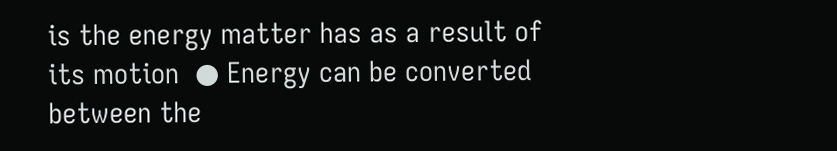is the energy matter has as a result of its motion  ● Energy can be converted between the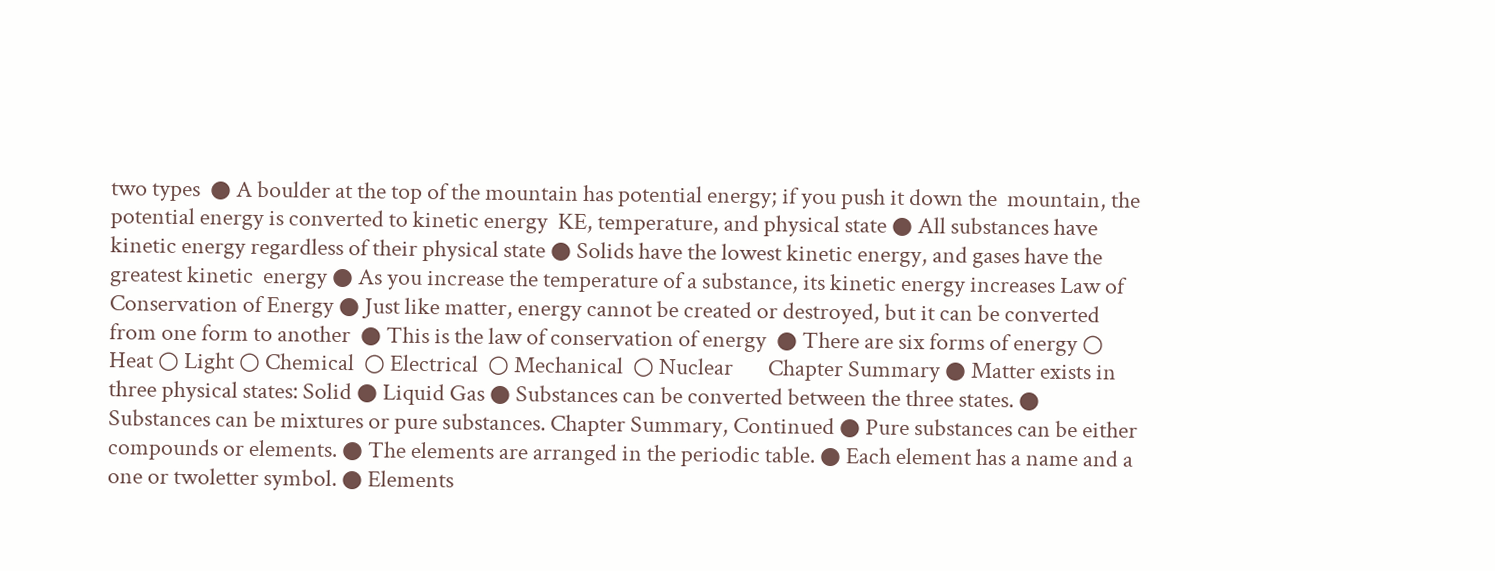two types  ● A boulder at the top of the mountain has potential energy; if you push it down the  mountain, the potential energy is converted to kinetic energy  KE, temperature, and physical state ● All substances have kinetic energy regardless of their physical state ● Solids have the lowest kinetic energy, and gases have the greatest kinetic  energy ● As you increase the temperature of a substance, its kinetic energy increases Law of Conservation of Energy ● Just like matter, energy cannot be created or destroyed, but it can be converted  from one form to another  ● This is the law of conservation of energy  ● There are six forms of energy ○ Heat ○ Light ○ Chemical  ○ Electrical  ○ Mechanical  ○ Nuclear       Chapter Summary ● Matter exists in three physical states: Solid ● Liquid Gas ● Substances can be converted between the three states. ● Substances can be mixtures or pure substances. Chapter Summary, Continued ● Pure substances can be either compounds or elements. ● The elements are arranged in the periodic table. ● Each element has a name and a one or twoletter symbol. ● Elements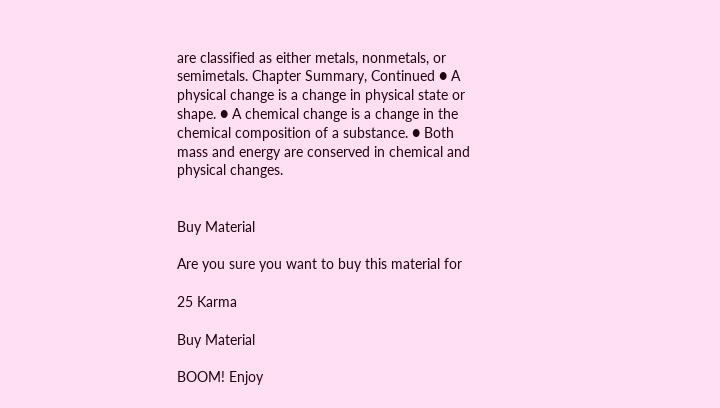are classified as either metals, nonmetals, or semimetals. Chapter Summary, Continued ● A physical change is a change in physical state or shape. ● A chemical change is a change in the chemical composition of a substance. ● Both mass and energy are conserved in chemical and physical changes.


Buy Material

Are you sure you want to buy this material for

25 Karma

Buy Material

BOOM! Enjoy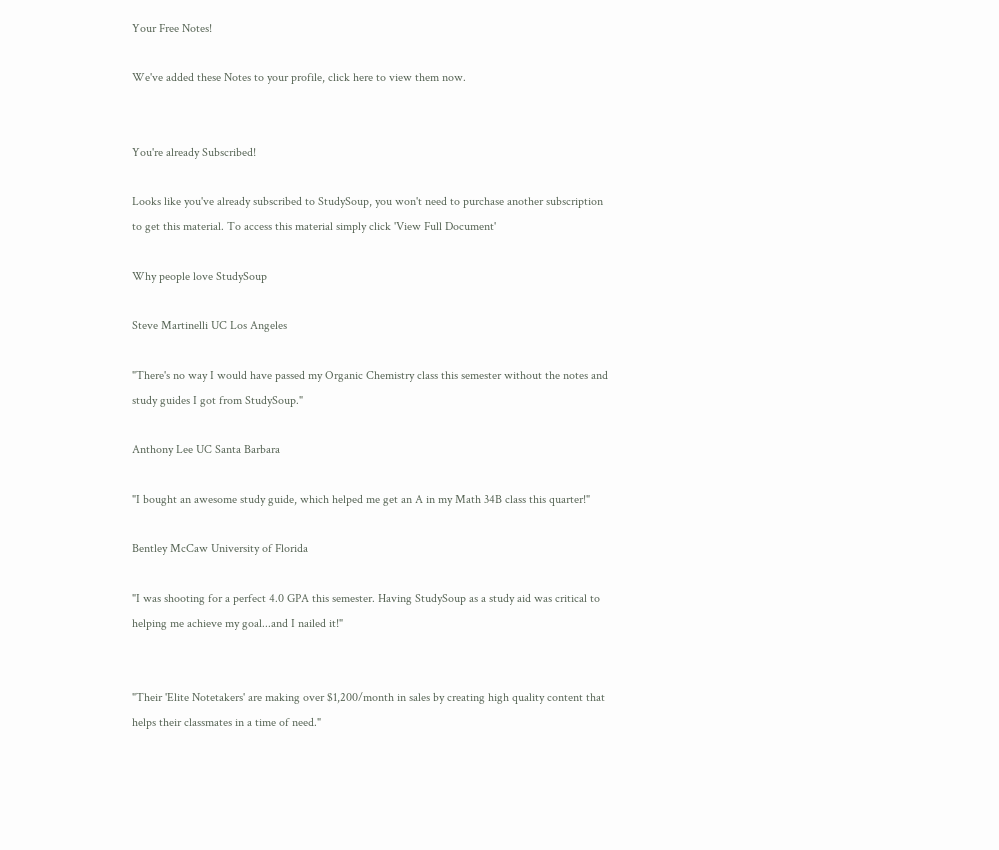Your Free Notes!

We've added these Notes to your profile, click here to view them now.


You're already Subscribed!

Looks like you've already subscribed to StudySoup, you won't need to purchase another subscription to get this material. To access this material simply click 'View Full Document'

Why people love StudySoup

Steve Martinelli UC Los Angeles

"There's no way I would have passed my Organic Chemistry class this semester without the notes and study guides I got from StudySoup."

Anthony Lee UC Santa Barbara

"I bought an awesome study guide, which helped me get an A in my Math 34B class this quarter!"

Bentley McCaw University of Florida

"I was shooting for a perfect 4.0 GPA this semester. Having StudySoup as a study aid was critical to helping me achieve my goal...and I nailed it!"


"Their 'Elite Notetakers' are making over $1,200/month in sales by creating high quality content that helps their classmates in a time of need."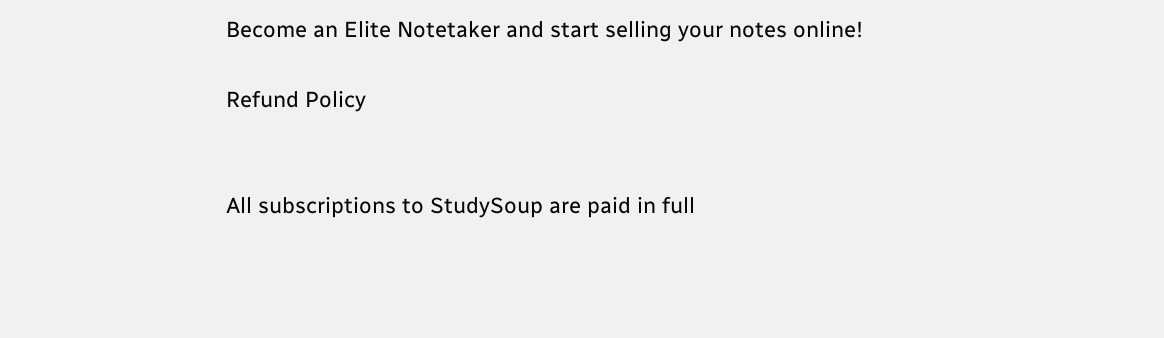Become an Elite Notetaker and start selling your notes online!

Refund Policy


All subscriptions to StudySoup are paid in full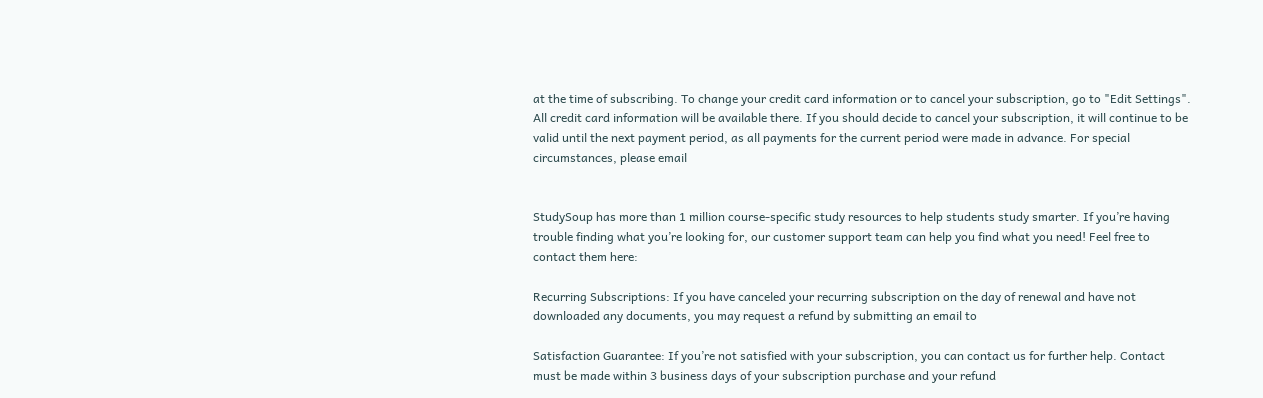at the time of subscribing. To change your credit card information or to cancel your subscription, go to "Edit Settings". All credit card information will be available there. If you should decide to cancel your subscription, it will continue to be valid until the next payment period, as all payments for the current period were made in advance. For special circumstances, please email


StudySoup has more than 1 million course-specific study resources to help students study smarter. If you’re having trouble finding what you’re looking for, our customer support team can help you find what you need! Feel free to contact them here:

Recurring Subscriptions: If you have canceled your recurring subscription on the day of renewal and have not downloaded any documents, you may request a refund by submitting an email to

Satisfaction Guarantee: If you’re not satisfied with your subscription, you can contact us for further help. Contact must be made within 3 business days of your subscription purchase and your refund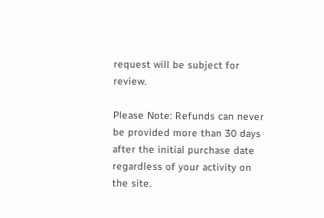request will be subject for review.

Please Note: Refunds can never be provided more than 30 days after the initial purchase date regardless of your activity on the site.